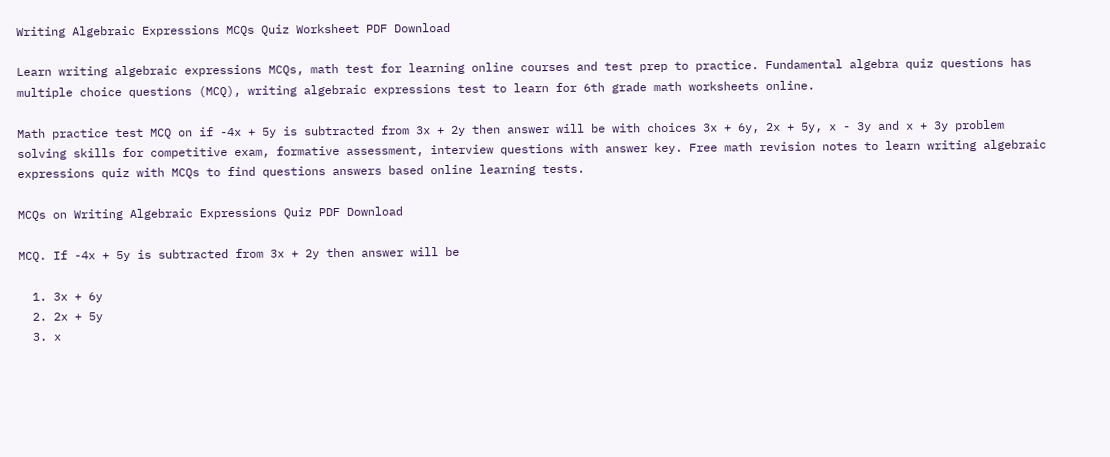Writing Algebraic Expressions MCQs Quiz Worksheet PDF Download

Learn writing algebraic expressions MCQs, math test for learning online courses and test prep to practice. Fundamental algebra quiz questions has multiple choice questions (MCQ), writing algebraic expressions test to learn for 6th grade math worksheets online.

Math practice test MCQ on if -4x + 5y is subtracted from 3x + 2y then answer will be with choices 3x + 6y, 2x + 5y, x - 3y and x + 3y problem solving skills for competitive exam, formative assessment, interview questions with answer key. Free math revision notes to learn writing algebraic expressions quiz with MCQs to find questions answers based online learning tests.

MCQs on Writing Algebraic Expressions Quiz PDF Download

MCQ. If -4x + 5y is subtracted from 3x + 2y then answer will be

  1. 3x + 6y
  2. 2x + 5y
  3. x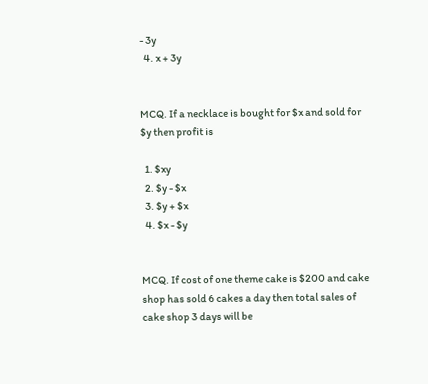- 3y
  4. x + 3y


MCQ. If a necklace is bought for $x and sold for $y then profit is

  1. $xy
  2. $y - $x
  3. $y + $x
  4. $x - $y


MCQ. If cost of one theme cake is $200 and cake shop has sold 6 cakes a day then total sales of cake shop 3 days will be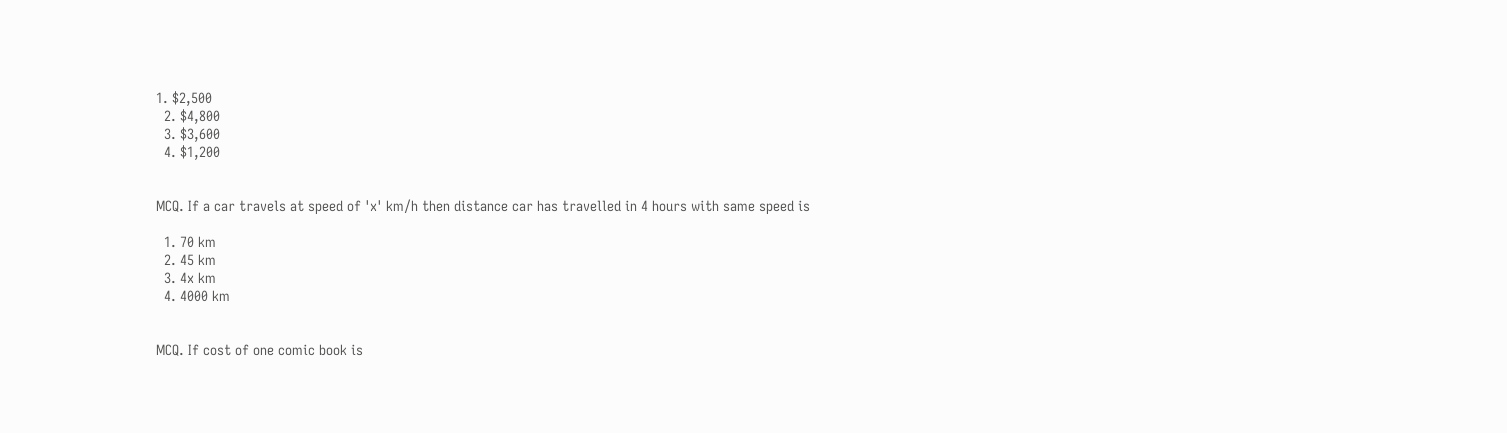1. $2,500
  2. $4,800
  3. $3,600
  4. $1,200


MCQ. If a car travels at speed of 'x' km⁄h then distance car has travelled in 4 hours with same speed is

  1. 70 km
  2. 45 km
  3. 4x km
  4. 4000 km


MCQ. If cost of one comic book is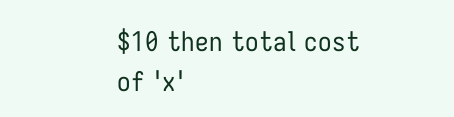$10 then total cost of 'x'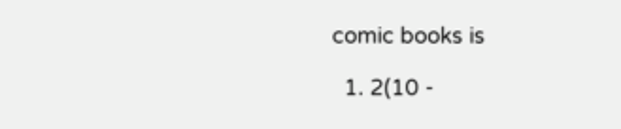comic books is

  1. 2(10 -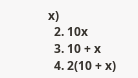x)
  2. 10x
  3. 10 + x
  4. 2(10 + x)